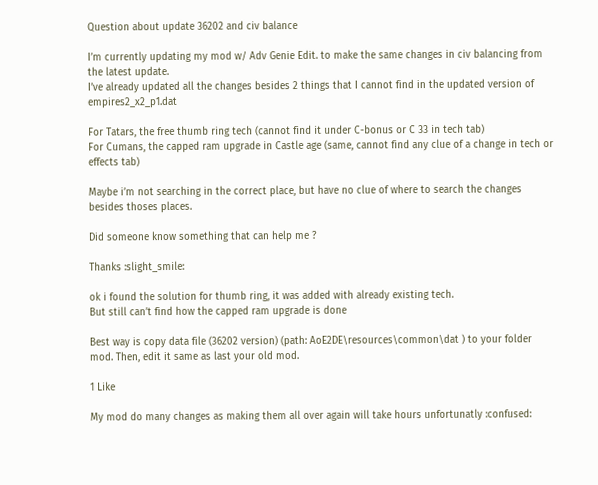Question about update 36202 and civ balance

I’m currently updating my mod w/ Adv Genie Edit. to make the same changes in civ balancing from the latest update.
I’ve already updated all the changes besides 2 things that I cannot find in the updated version of empires2_x2_p1.dat

For Tatars, the free thumb ring tech (cannot find it under C-bonus or C 33 in tech tab)
For Cumans, the capped ram upgrade in Castle age (same, cannot find any clue of a change in tech or effects tab)

Maybe i’m not searching in the correct place, but have no clue of where to search the changes besides thoses places.

Did someone know something that can help me ?

Thanks :slight_smile:

ok i found the solution for thumb ring, it was added with already existing tech.
But still can’t find how the capped ram upgrade is done

Best way is copy data file (36202 version) (path: AoE2DE\resources\common\dat ) to your folder mod. Then, edit it same as last your old mod.

1 Like

My mod do many changes as making them all over again will take hours unfortunatly :confused: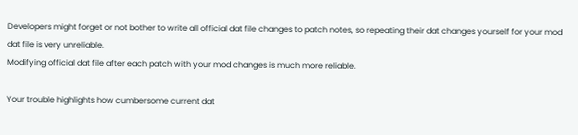Developers might forget or not bother to write all official dat file changes to patch notes, so repeating their dat changes yourself for your mod dat file is very unreliable.
Modifying official dat file after each patch with your mod changes is much more reliable.

Your trouble highlights how cumbersome current dat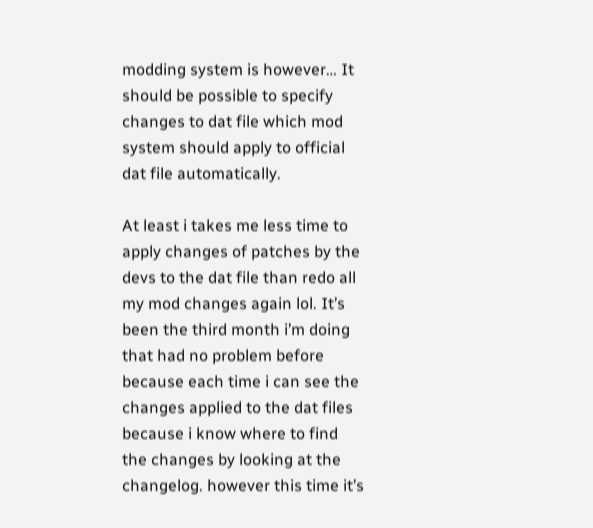modding system is however… It should be possible to specify changes to dat file which mod system should apply to official dat file automatically.

At least i takes me less time to apply changes of patches by the devs to the dat file than redo all my mod changes again lol. It’s been the third month i’m doing that had no problem before because each time i can see the changes applied to the dat files because i know where to find the changes by looking at the changelog. however this time it’s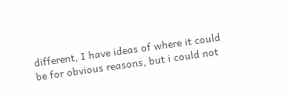different, I have ideas of where it could be for obvious reasons, but i could not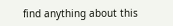find anything about this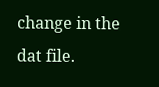change in the dat file.